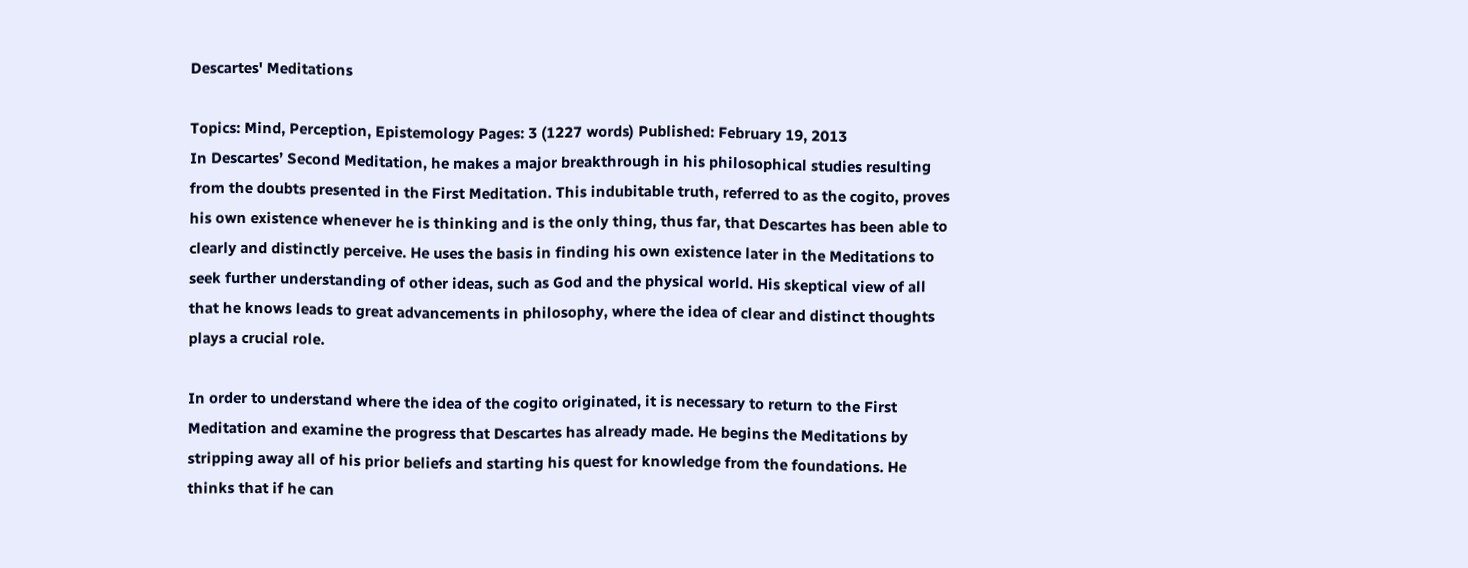Descartes' Meditations

Topics: Mind, Perception, Epistemology Pages: 3 (1227 words) Published: February 19, 2013
In Descartes’ Second Meditation, he makes a major breakthrough in his philosophical studies resulting from the doubts presented in the First Meditation. This indubitable truth, referred to as the cogito, proves his own existence whenever he is thinking and is the only thing, thus far, that Descartes has been able to clearly and distinctly perceive. He uses the basis in finding his own existence later in the Meditations to seek further understanding of other ideas, such as God and the physical world. His skeptical view of all that he knows leads to great advancements in philosophy, where the idea of clear and distinct thoughts plays a crucial role.

In order to understand where the idea of the cogito originated, it is necessary to return to the First Meditation and examine the progress that Descartes has already made. He begins the Meditations by stripping away all of his prior beliefs and starting his quest for knowledge from the foundations. He thinks that if he can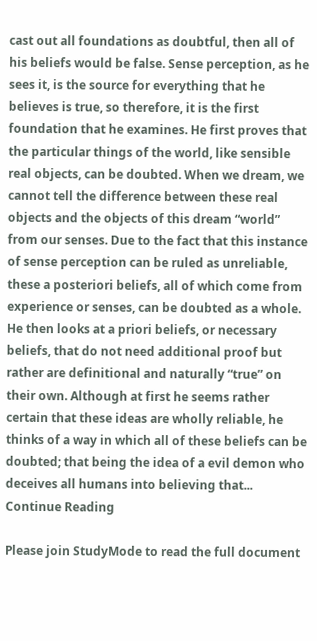cast out all foundations as doubtful, then all of his beliefs would be false. Sense perception, as he sees it, is the source for everything that he believes is true, so therefore, it is the first foundation that he examines. He first proves that the particular things of the world, like sensible real objects, can be doubted. When we dream, we cannot tell the difference between these real objects and the objects of this dream “world” from our senses. Due to the fact that this instance of sense perception can be ruled as unreliable, these a posteriori beliefs, all of which come from experience or senses, can be doubted as a whole. He then looks at a priori beliefs, or necessary beliefs, that do not need additional proof but rather are definitional and naturally “true” on their own. Although at first he seems rather certain that these ideas are wholly reliable, he thinks of a way in which all of these beliefs can be doubted; that being the idea of a evil demon who deceives all humans into believing that...
Continue Reading

Please join StudyMode to read the full document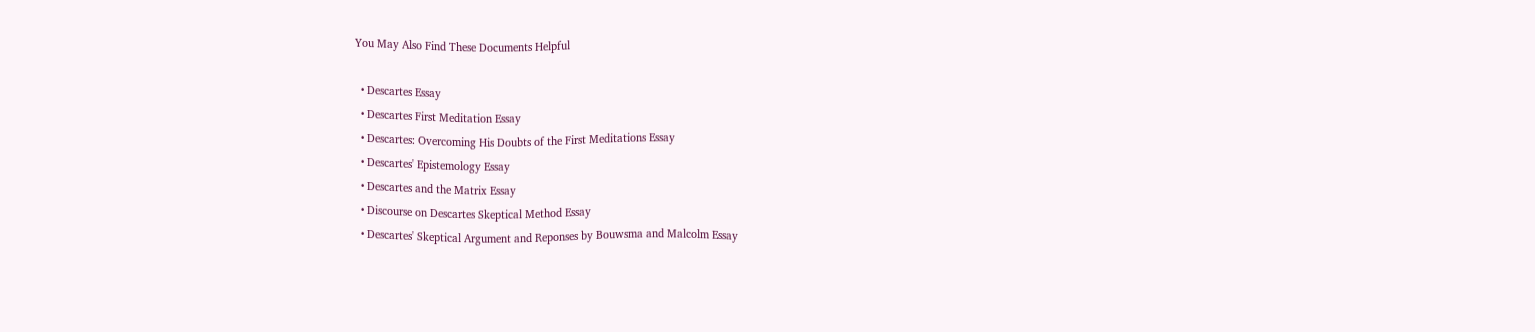You May Also Find These Documents Helpful

  • Descartes Essay
  • Descartes First Meditation Essay
  • Descartes: Overcoming His Doubts of the First Meditations Essay
  • Descartes' Epistemology Essay
  • Descartes and the Matrix Essay
  • Discourse on Descartes Skeptical Method Essay
  • Descartes' Skeptical Argument and Reponses by Bouwsma and Malcolm Essay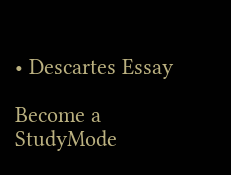• Descartes Essay

Become a StudyMode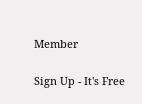Member

Sign Up - It's Free